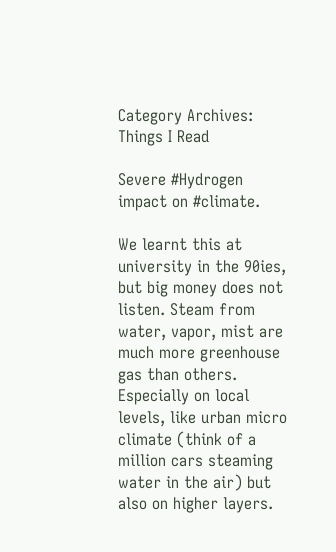Category Archives: Things I Read

Severe #Hydrogen impact on #climate.

We learnt this at university in the 90ies, but big money does not listen. Steam from water, vapor, mist are much more greenhouse gas than others. Especially on local levels, like urban micro climate (think of a million cars steaming water in the air) but also on higher layers.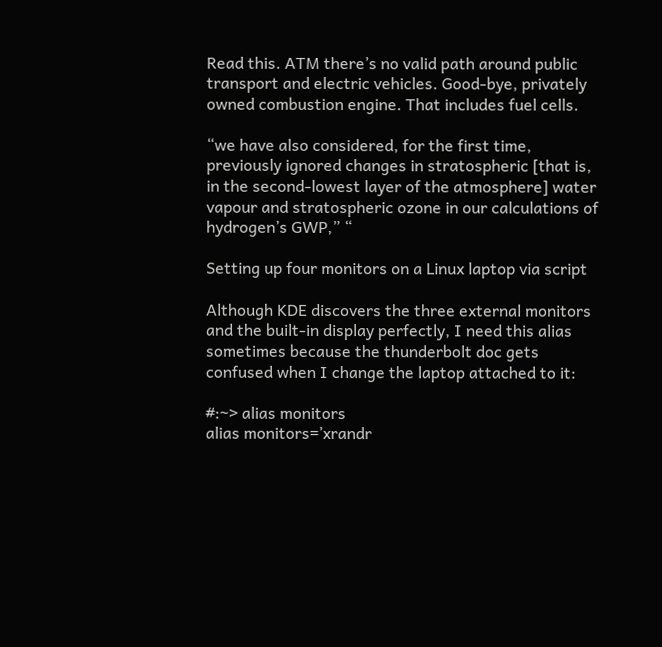Read this. ATM there’s no valid path around public transport and electric vehicles. Good-bye, privately owned combustion engine. That includes fuel cells.

“we have also considered, for the first time, previously ignored changes in stratospheric [that is, in the second-lowest layer of the atmosphere] water vapour and stratospheric ozone in our calculations of hydrogen’s GWP,” “

Setting up four monitors on a Linux laptop via script

Although KDE discovers the three external monitors and the built-in display perfectly, I need this alias sometimes because the thunderbolt doc gets confused when I change the laptop attached to it:

#:~> alias monitors
alias monitors=’xrandr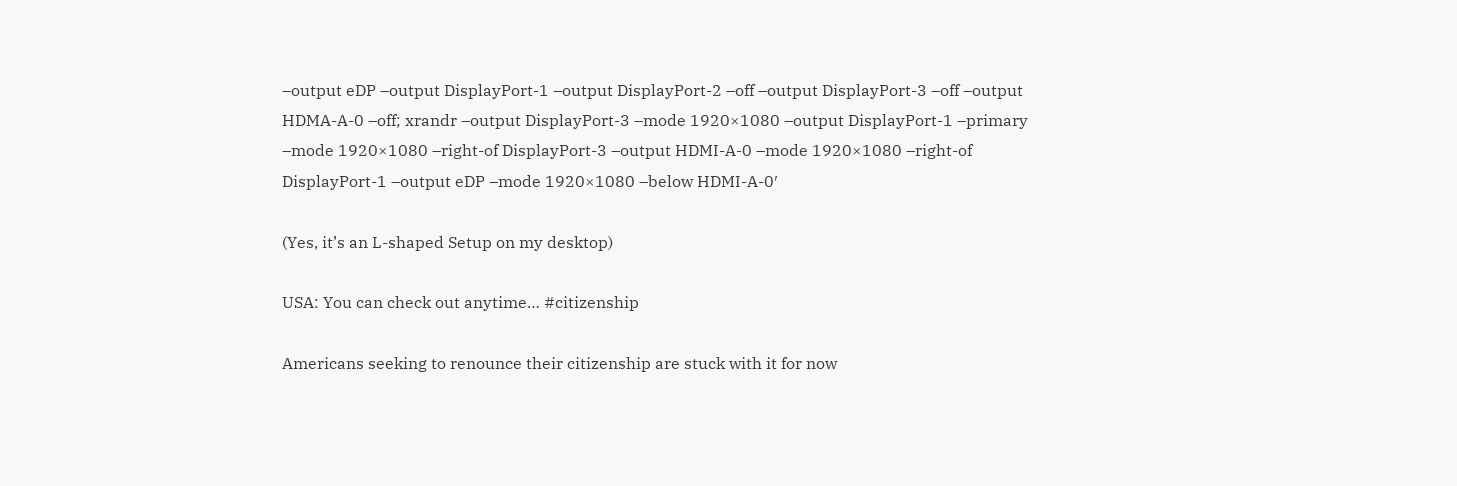–output eDP –output DisplayPort-1 –output DisplayPort-2 –off –output DisplayPort-3 –off –output HDMA-A-0 –off; xrandr –output DisplayPort-3 –mode 1920×1080 –output DisplayPort-1 –primary –mode 1920×1080 –right-of DisplayPort-3 –output HDMI-A-0 –mode 1920×1080 –right-of DisplayPort-1 –output eDP –mode 1920×1080 –below HDMI-A-0′

(Yes, it’s an L-shaped Setup on my desktop)

USA: You can check out anytime… #citizenship

Americans seeking to renounce their citizenship are stuck with it for now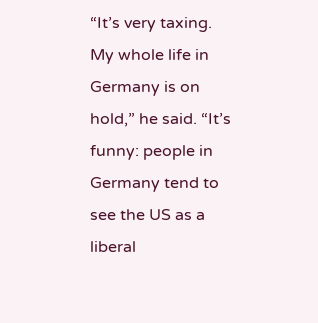“It’s very taxing. My whole life in Germany is on hold,” he said. “It’s funny: people in Germany tend to see the US as a liberal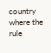country where the rule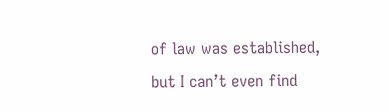of law was established, but I can’t even find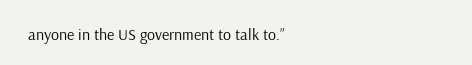anyone in the US government to talk to.”